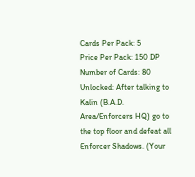Cards Per Pack: 5
Price Per Pack: 150 DP
Number of Cards: 80
Unlocked: After talking to Kalin (B.A.D. Area/Enforcers HQ) go to the top floor and defeat all Enforcer Shadows. (Your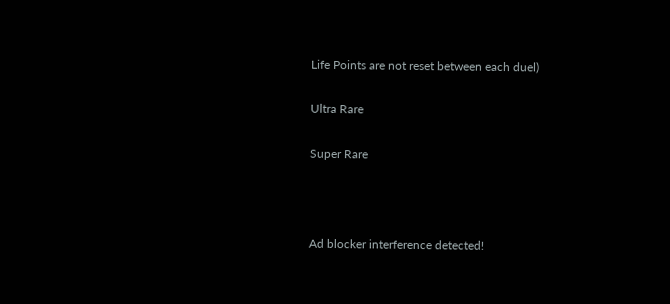Life Points are not reset between each duel)

Ultra Rare

Super Rare



Ad blocker interference detected!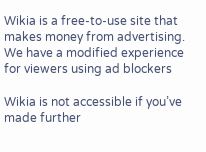Wikia is a free-to-use site that makes money from advertising. We have a modified experience for viewers using ad blockers

Wikia is not accessible if you’ve made further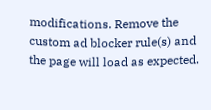modifications. Remove the custom ad blocker rule(s) and the page will load as expected.